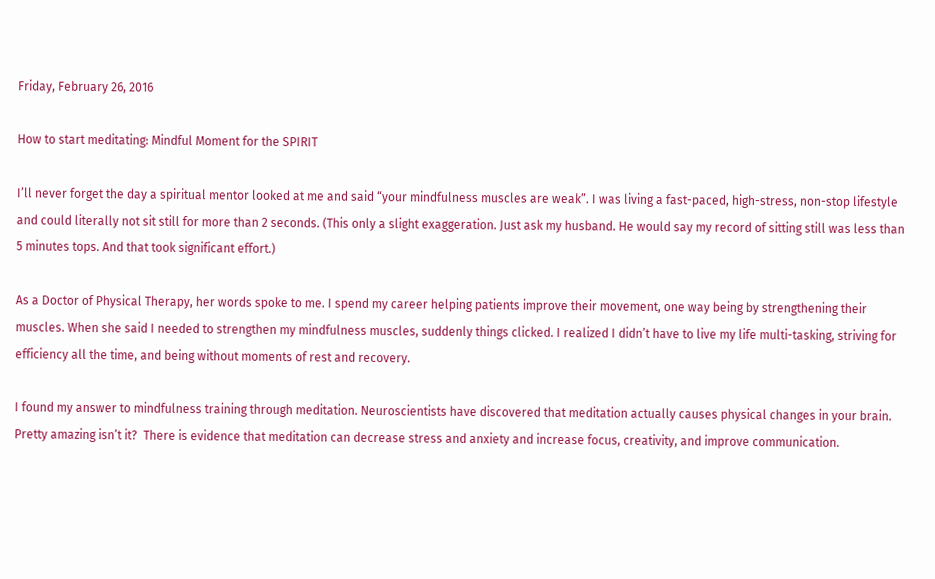Friday, February 26, 2016

How to start meditating: Mindful Moment for the SPIRIT

I’ll never forget the day a spiritual mentor looked at me and said “your mindfulness muscles are weak”. I was living a fast-paced, high-stress, non-stop lifestyle and could literally not sit still for more than 2 seconds. (This only a slight exaggeration. Just ask my husband. He would say my record of sitting still was less than 5 minutes tops. And that took significant effort.)

As a Doctor of Physical Therapy, her words spoke to me. I spend my career helping patients improve their movement, one way being by strengthening their muscles. When she said I needed to strengthen my mindfulness muscles, suddenly things clicked. I realized I didn’t have to live my life multi-tasking, striving for efficiency all the time, and being without moments of rest and recovery.

I found my answer to mindfulness training through meditation. Neuroscientists have discovered that meditation actually causes physical changes in your brain. Pretty amazing isn’t it?  There is evidence that meditation can decrease stress and anxiety and increase focus, creativity, and improve communication.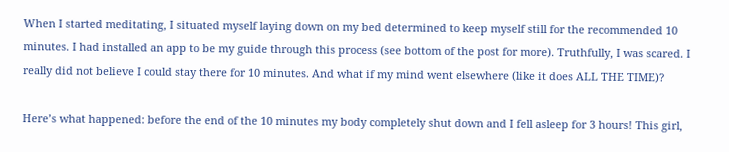When I started meditating, I situated myself laying down on my bed determined to keep myself still for the recommended 10 minutes. I had installed an app to be my guide through this process (see bottom of the post for more). Truthfully, I was scared. I really did not believe I could stay there for 10 minutes. And what if my mind went elsewhere (like it does ALL THE TIME)?

Here’s what happened: before the end of the 10 minutes my body completely shut down and I fell asleep for 3 hours! This girl,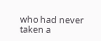who had never taken a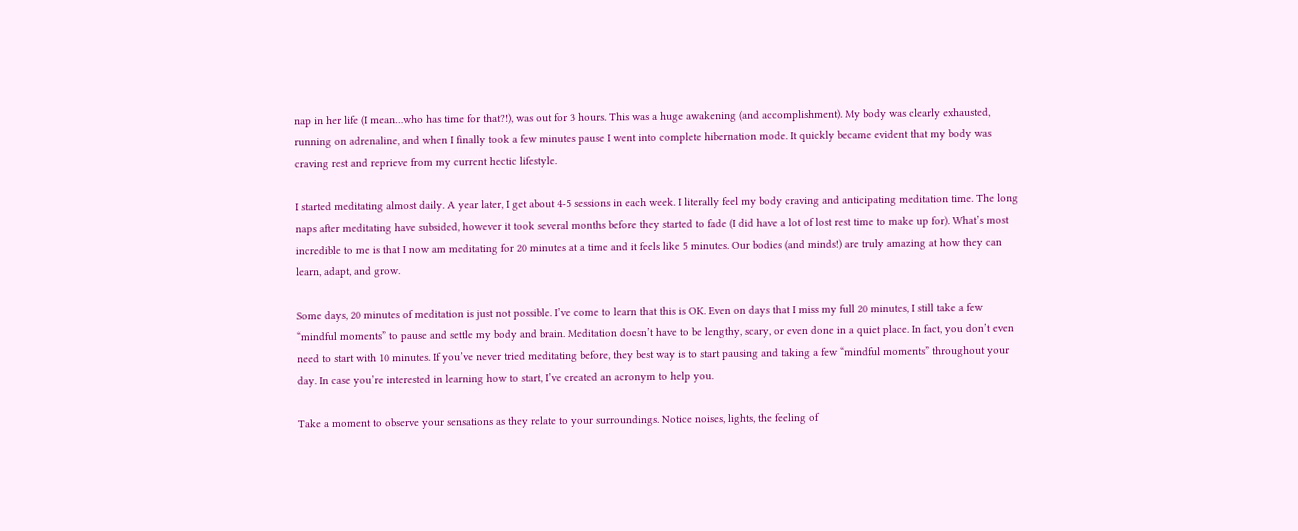nap in her life (I mean…who has time for that?!), was out for 3 hours. This was a huge awakening (and accomplishment). My body was clearly exhausted, running on adrenaline, and when I finally took a few minutes pause I went into complete hibernation mode. It quickly became evident that my body was craving rest and reprieve from my current hectic lifestyle.

I started meditating almost daily. A year later, I get about 4-5 sessions in each week. I literally feel my body craving and anticipating meditation time. The long naps after meditating have subsided, however it took several months before they started to fade (I did have a lot of lost rest time to make up for). What’s most incredible to me is that I now am meditating for 20 minutes at a time and it feels like 5 minutes. Our bodies (and minds!) are truly amazing at how they can learn, adapt, and grow.

Some days, 20 minutes of meditation is just not possible. I’ve come to learn that this is OK. Even on days that I miss my full 20 minutes, I still take a few “mindful moments” to pause and settle my body and brain. Meditation doesn’t have to be lengthy, scary, or even done in a quiet place. In fact, you don’t even need to start with 10 minutes. If you’ve never tried meditating before, they best way is to start pausing and taking a few “mindful moments” throughout your day. In case you’re interested in learning how to start, I’ve created an acronym to help you.

Take a moment to observe your sensations as they relate to your surroundings. Notice noises, lights, the feeling of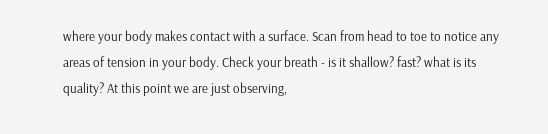where your body makes contact with a surface. Scan from head to toe to notice any areas of tension in your body. Check your breath - is it shallow? fast? what is its quality? At this point we are just observing,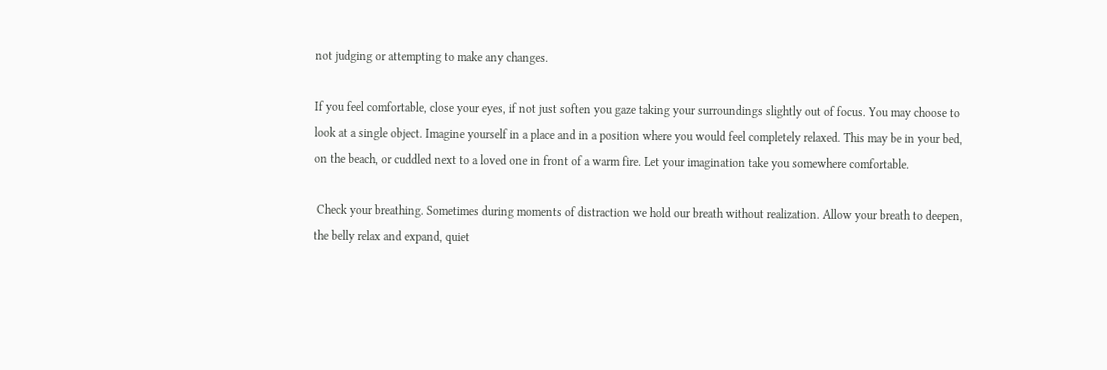not judging or attempting to make any changes.

If you feel comfortable, close your eyes, if not just soften you gaze taking your surroundings slightly out of focus. You may choose to look at a single object. Imagine yourself in a place and in a position where you would feel completely relaxed. This may be in your bed, on the beach, or cuddled next to a loved one in front of a warm fire. Let your imagination take you somewhere comfortable.

 Check your breathing. Sometimes during moments of distraction we hold our breath without realization. Allow your breath to deepen, the belly relax and expand, quiet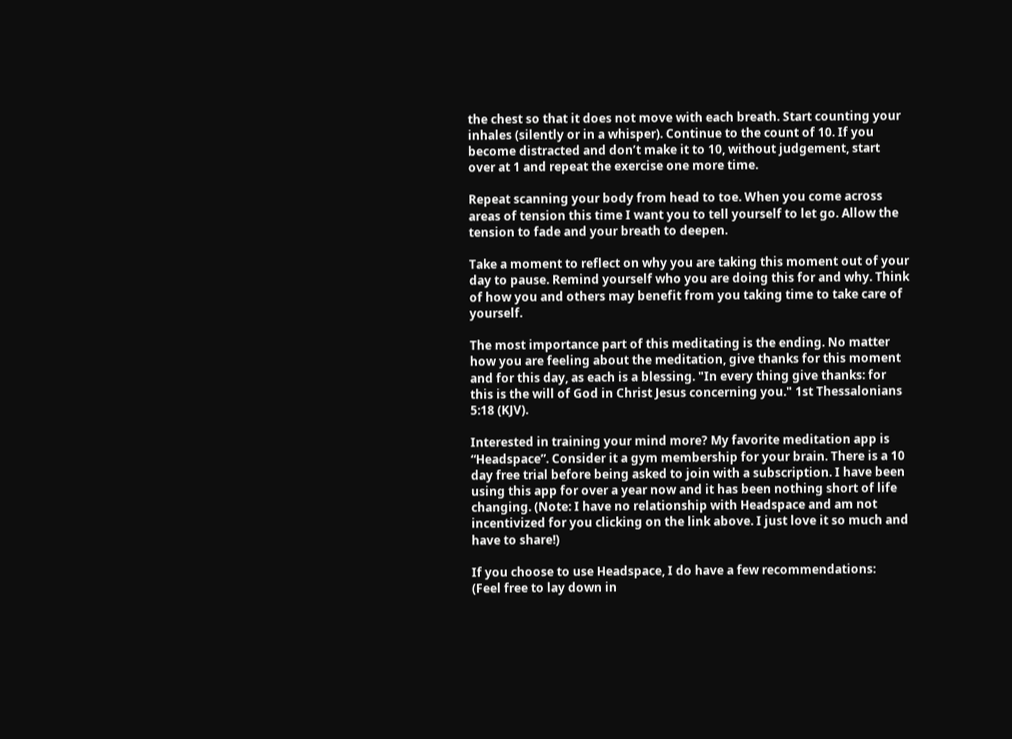the chest so that it does not move with each breath. Start counting your inhales (silently or in a whisper). Continue to the count of 10. If you become distracted and don’t make it to 10, without judgement, start over at 1 and repeat the exercise one more time.

Repeat scanning your body from head to toe. When you come across areas of tension this time I want you to tell yourself to let go. Allow the tension to fade and your breath to deepen.

Take a moment to reflect on why you are taking this moment out of your day to pause. Remind yourself who you are doing this for and why. Think of how you and others may benefit from you taking time to take care of yourself.

The most importance part of this meditating is the ending. No matter how you are feeling about the meditation, give thanks for this moment and for this day, as each is a blessing. "In every thing give thanks: for this is the will of God in Christ Jesus concerning you." 1st Thessalonians 5:18 (KJV).

Interested in training your mind more? My favorite meditation app is “Headspace”. Consider it a gym membership for your brain. There is a 10 day free trial before being asked to join with a subscription. I have been using this app for over a year now and it has been nothing short of life changing. (Note: I have no relationship with Headspace and am not incentivized for you clicking on the link above. I just love it so much and have to share!)

If you choose to use Headspace, I do have a few recommendations:
(Feel free to lay down in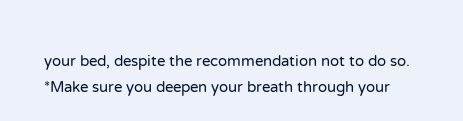your bed, despite the recommendation not to do so.
*Make sure you deepen your breath through your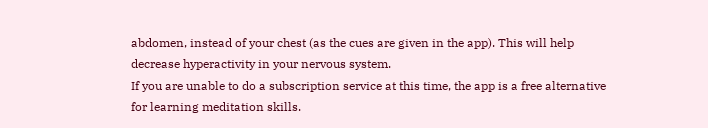abdomen, instead of your chest (as the cues are given in the app). This will help decrease hyperactivity in your nervous system.
If you are unable to do a subscription service at this time, the app is a free alternative for learning meditation skills.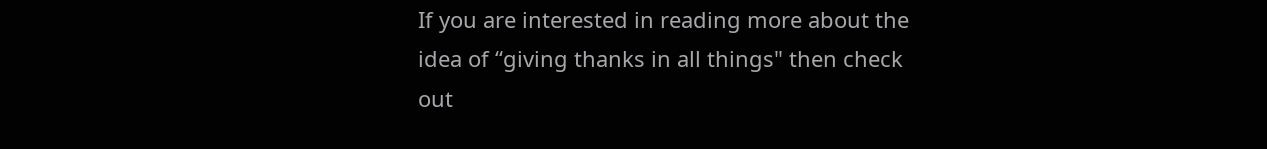If you are interested in reading more about the idea of “giving thanks in all things" then check out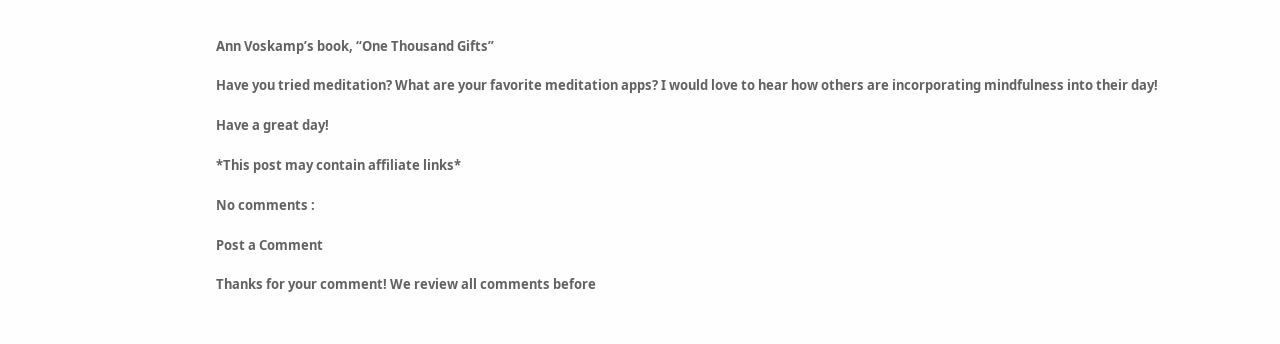Ann Voskamp’s book, “One Thousand Gifts”

Have you tried meditation? What are your favorite meditation apps? I would love to hear how others are incorporating mindfulness into their day!

Have a great day!

*This post may contain affiliate links*

No comments :

Post a Comment

Thanks for your comment! We review all comments before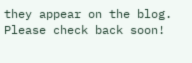they appear on the blog. Please check back soon!